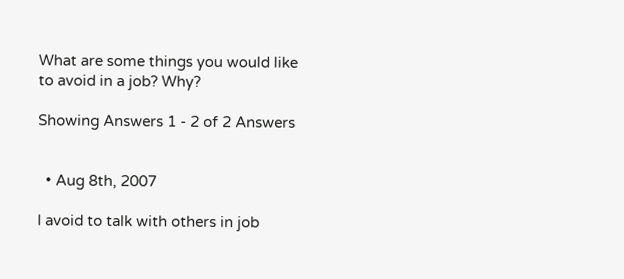What are some things you would like to avoid in a job? Why?

Showing Answers 1 - 2 of 2 Answers


  • Aug 8th, 2007

I avoid to talk with others in job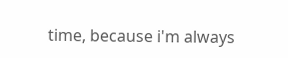time, because i'm always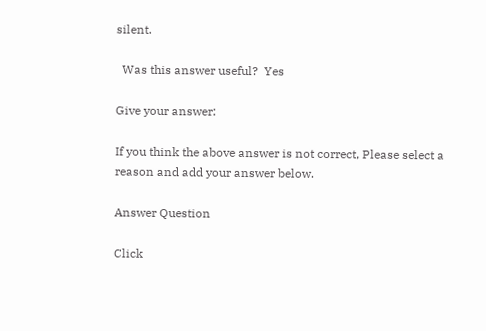silent.

  Was this answer useful?  Yes

Give your answer:

If you think the above answer is not correct, Please select a reason and add your answer below.

Answer Question

Click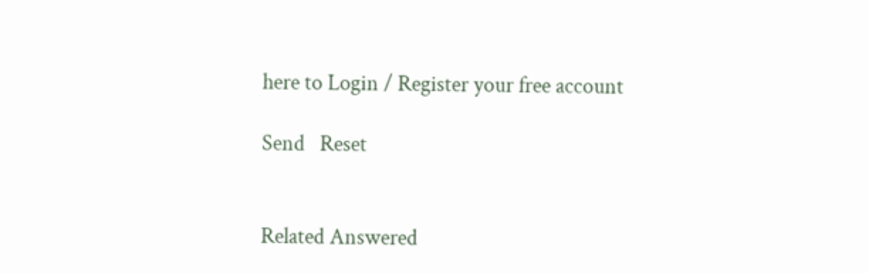here to Login / Register your free account

Send   Reset


Related Answered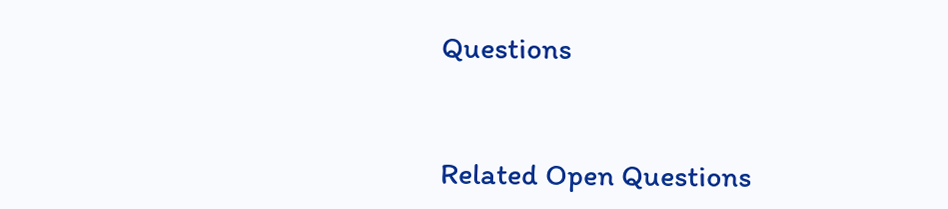Questions


Related Open Questions